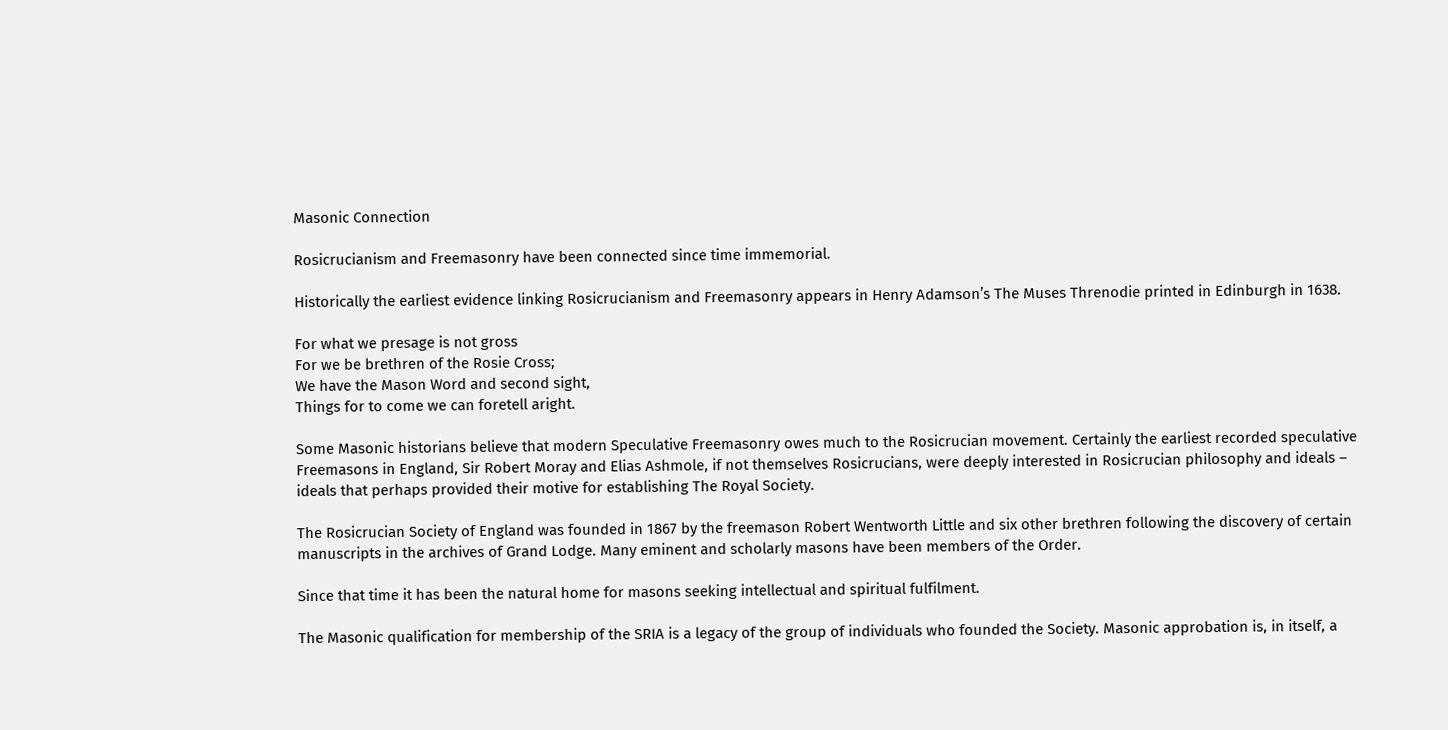Masonic Connection

Rosicrucianism and Freemasonry have been connected since time immemorial.

Historically the earliest evidence linking Rosicrucianism and Freemasonry appears in Henry Adamson’s The Muses Threnodie printed in Edinburgh in 1638.

For what we presage is not gross
For we be brethren of the Rosie Cross;
We have the Mason Word and second sight,
Things for to come we can foretell aright.

Some Masonic historians believe that modern Speculative Freemasonry owes much to the Rosicrucian movement. Certainly the earliest recorded speculative Freemasons in England, Sir Robert Moray and Elias Ashmole, if not themselves Rosicrucians, were deeply interested in Rosicrucian philosophy and ideals – ideals that perhaps provided their motive for establishing The Royal Society.

The Rosicrucian Society of England was founded in 1867 by the freemason Robert Wentworth Little and six other brethren following the discovery of certain manuscripts in the archives of Grand Lodge. Many eminent and scholarly masons have been members of the Order.

Since that time it has been the natural home for masons seeking intellectual and spiritual fulfilment.

The Masonic qualification for membership of the SRIA is a legacy of the group of individuals who founded the Society. Masonic approbation is, in itself, a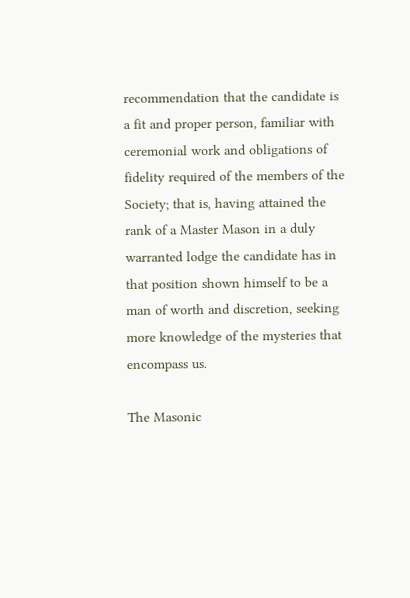recommendation that the candidate is a fit and proper person, familiar with ceremonial work and obligations of fidelity required of the members of the Society; that is, having attained the rank of a Master Mason in a duly warranted lodge the candidate has in that position shown himself to be a man of worth and discretion, seeking more knowledge of the mysteries that encompass us.

The Masonic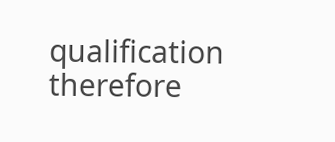qualification therefore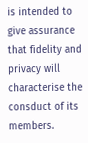is intended to give assurance that fidelity and privacy will characterise the consduct of its members.